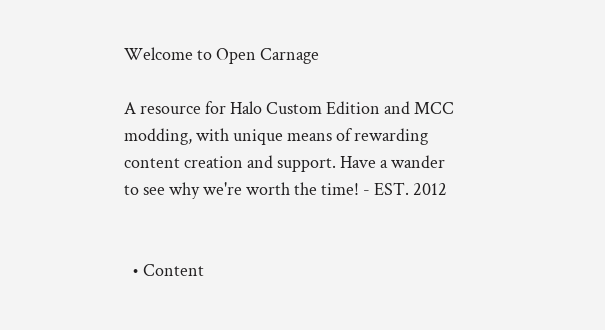Welcome to Open Carnage

A resource for Halo Custom Edition and MCC modding, with unique means of rewarding content creation and support. Have a wander to see why we're worth the time! - EST. 2012


  • Content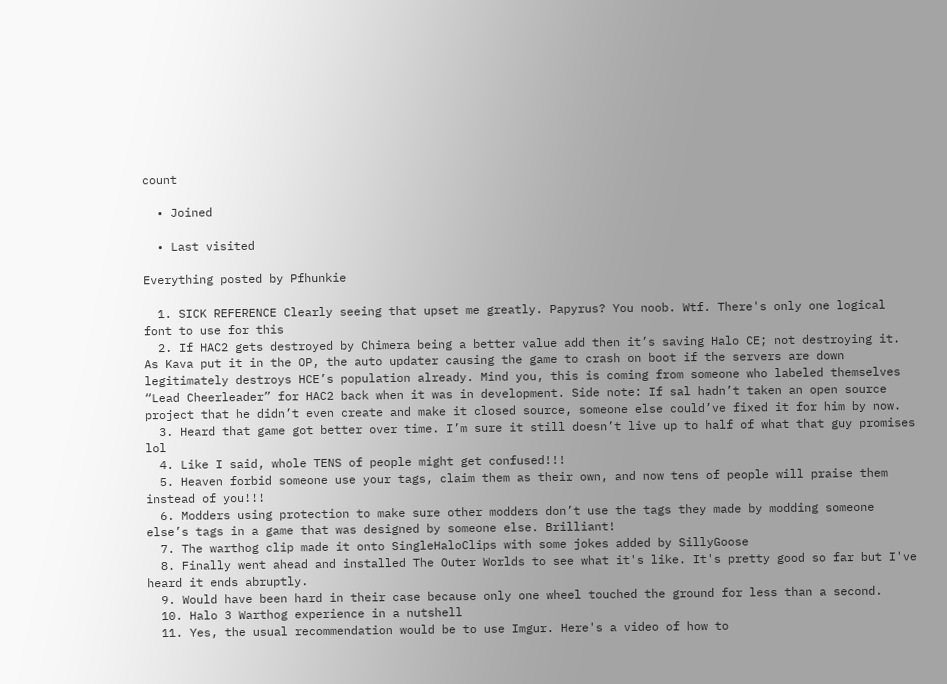count

  • Joined

  • Last visited

Everything posted by Pfhunkie

  1. SICK REFERENCE Clearly seeing that upset me greatly. Papyrus? You noob. Wtf. There's only one logical font to use for this
  2. If HAC2 gets destroyed by Chimera being a better value add then it’s saving Halo CE; not destroying it. As Kava put it in the OP, the auto updater causing the game to crash on boot if the servers are down legitimately destroys HCE’s population already. Mind you, this is coming from someone who labeled themselves “Lead Cheerleader” for HAC2 back when it was in development. Side note: If sal hadn’t taken an open source project that he didn’t even create and make it closed source, someone else could’ve fixed it for him by now.
  3. Heard that game got better over time. I’m sure it still doesn’t live up to half of what that guy promises lol
  4. Like I said, whole TENS of people might get confused!!!
  5. Heaven forbid someone use your tags, claim them as their own, and now tens of people will praise them instead of you!!!
  6. Modders using protection to make sure other modders don’t use the tags they made by modding someone else’s tags in a game that was designed by someone else. Brilliant!
  7. The warthog clip made it onto SingleHaloClips with some jokes added by SillyGoose
  8. Finally went ahead and installed The Outer Worlds to see what it's like. It's pretty good so far but I've heard it ends abruptly.
  9. Would have been hard in their case because only one wheel touched the ground for less than a second.
  10. Halo 3 Warthog experience in a nutshell
  11. Yes, the usual recommendation would be to use Imgur. Here's a video of how to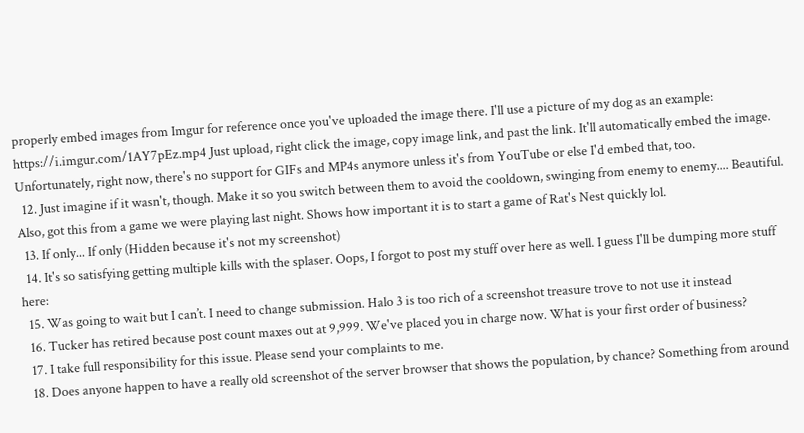properly embed images from Imgur for reference once you've uploaded the image there. I'll use a picture of my dog as an example: https://i.imgur.com/1AY7pEz.mp4 Just upload, right click the image, copy image link, and past the link. It'll automatically embed the image. Unfortunately, right now, there's no support for GIFs and MP4s anymore unless it's from YouTube or else I'd embed that, too.
  12. Just imagine if it wasn't, though. Make it so you switch between them to avoid the cooldown, swinging from enemy to enemy.... Beautiful. Also, got this from a game we were playing last night. Shows how important it is to start a game of Rat's Nest quickly lol.
  13. If only... If only (Hidden because it's not my screenshot)
  14. It's so satisfying getting multiple kills with the splaser. Oops, I forgot to post my stuff over here as well. I guess I'll be dumping more stuff here:
  15. Was going to wait but I can’t. I need to change submission. Halo 3 is too rich of a screenshot treasure trove to not use it instead
  16. Tucker has retired because post count maxes out at 9,999. We've placed you in charge now. What is your first order of business?
  17. I take full responsibility for this issue. Please send your complaints to me.
  18. Does anyone happen to have a really old screenshot of the server browser that shows the population, by chance? Something from around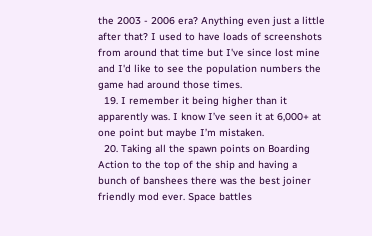the 2003 - 2006 era? Anything even just a little after that? I used to have loads of screenshots from around that time but I've since lost mine and I'd like to see the population numbers the game had around those times.
  19. I remember it being higher than it apparently was. I know I’ve seen it at 6,000+ at one point but maybe I’m mistaken.
  20. Taking all the spawn points on Boarding Action to the top of the ship and having a bunch of banshees there was the best joiner friendly mod ever. Space battles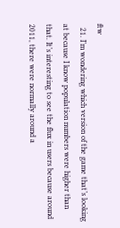ftw
  21. I’m wondering which version of the game that’s looking at because I know population numbers were higher than that. It’s interesting to see the flux in users because around 2011, there were normally around a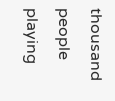thousand people playing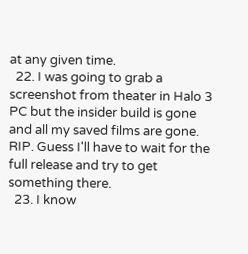at any given time.
  22. I was going to grab a screenshot from theater in Halo 3 PC but the insider build is gone and all my saved films are gone. RIP. Guess I'll have to wait for the full release and try to get something there.
  23. I know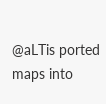@aLTis ported maps into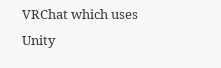VRChat which uses Unity